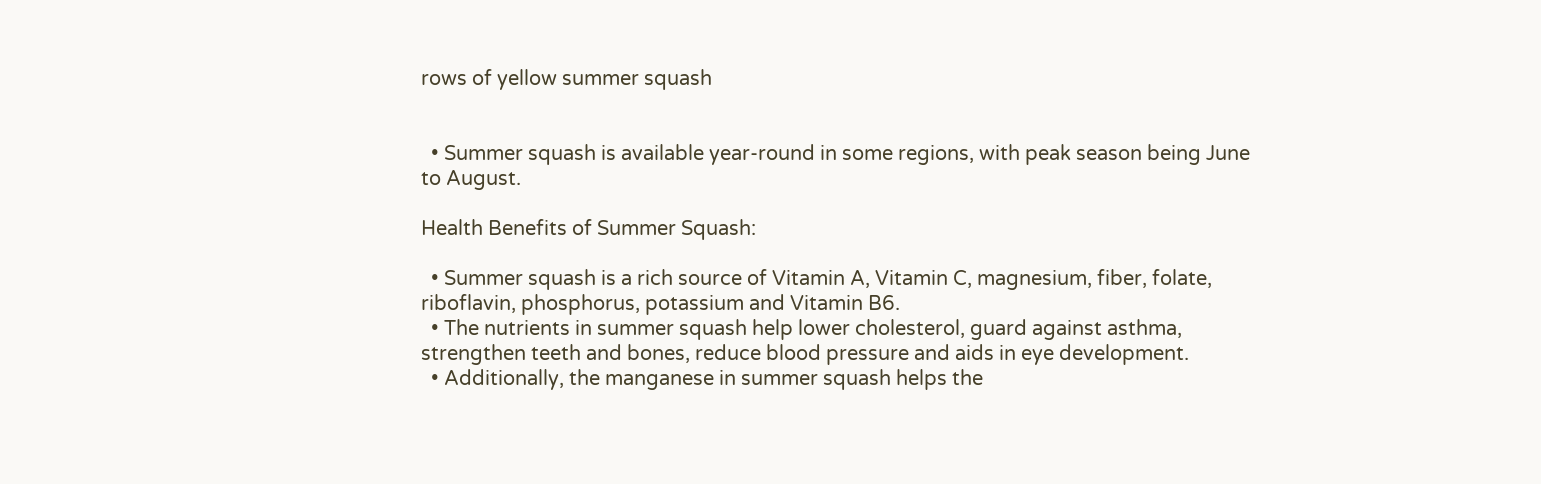rows of yellow summer squash


  • Summer squash is available year-round in some regions, with peak season being June to August.

Health Benefits of Summer Squash:

  • Summer squash is a rich source of Vitamin A, Vitamin C, magnesium, fiber, folate, riboflavin, phosphorus, potassium and Vitamin B6.
  • The nutrients in summer squash help lower cholesterol, guard against asthma, strengthen teeth and bones, reduce blood pressure and aids in eye development.
  • Additionally, the manganese in summer squash helps the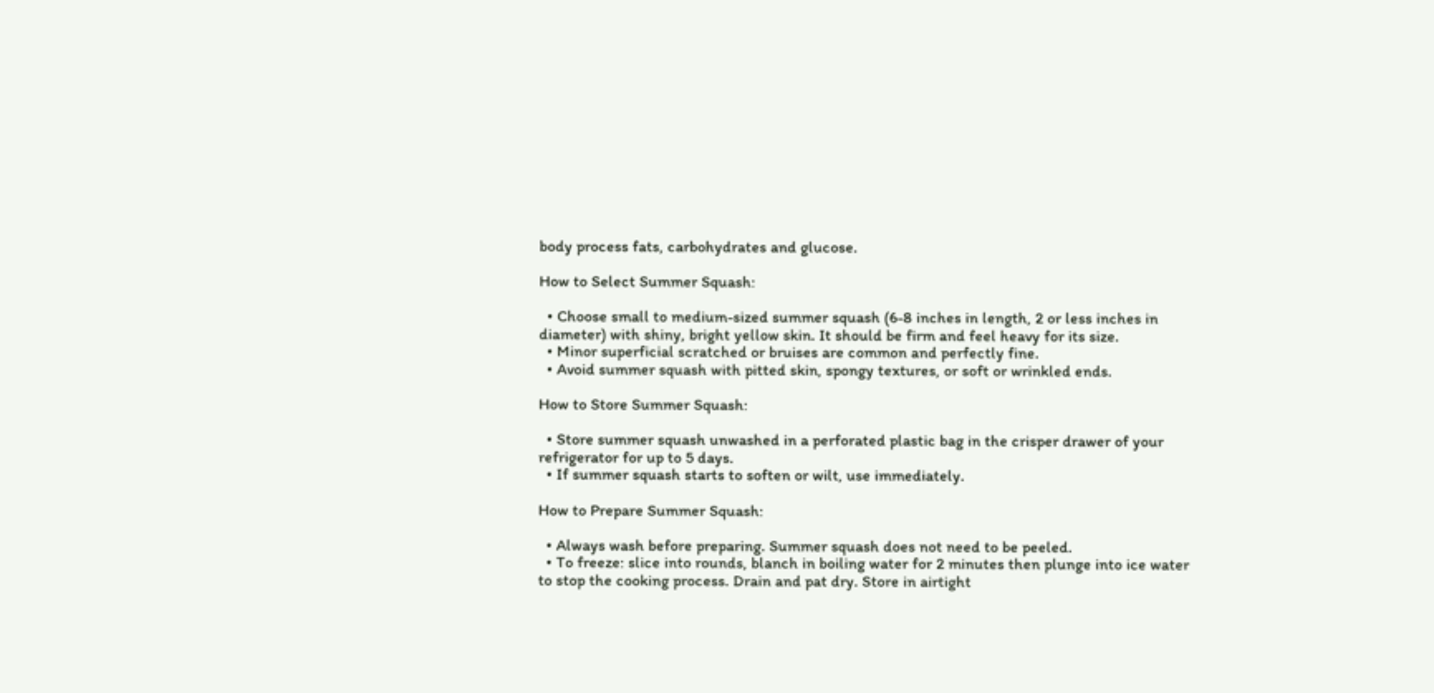body process fats, carbohydrates and glucose.

How to Select Summer Squash:

  • Choose small to medium-sized summer squash (6-8 inches in length, 2 or less inches in diameter) with shiny, bright yellow skin. It should be firm and feel heavy for its size.
  • Minor superficial scratched or bruises are common and perfectly fine.
  • Avoid summer squash with pitted skin, spongy textures, or soft or wrinkled ends.

How to Store Summer Squash:

  • Store summer squash unwashed in a perforated plastic bag in the crisper drawer of your refrigerator for up to 5 days.
  • If summer squash starts to soften or wilt, use immediately.

How to Prepare Summer Squash:

  • Always wash before preparing. Summer squash does not need to be peeled.
  • To freeze: slice into rounds, blanch in boiling water for 2 minutes then plunge into ice water to stop the cooking process. Drain and pat dry. Store in airtight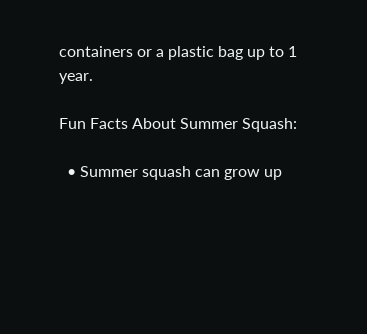containers or a plastic bag up to 1 year.

Fun Facts About Summer Squash:

  • Summer squash can grow up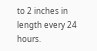to 2 inches in length every 24 hours.